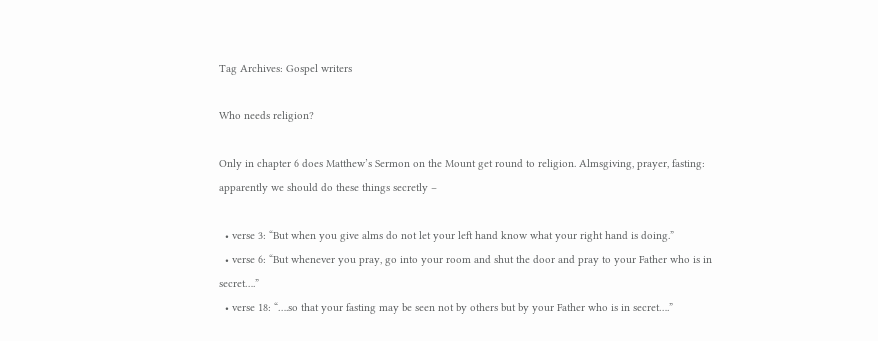Tag Archives: Gospel writers

Who needs religion?

Only in chapter 6 does Matthew’s Sermon on the Mount get round to religion. Almsgiving, prayer, fasting: apparently we should do these things secretly –

  • verse 3: “But when you give alms do not let your left hand know what your right hand is doing.”
  • verse 6: “But whenever you pray, go into your room and shut the door and pray to your Father who is in secret….”
  • verse 18: “….so that your fasting may be seen not by others but by your Father who is in secret….”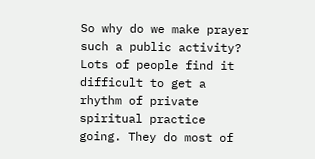So why do we make prayer such a public activity? Lots of people find it difficult to get a rhythm of private spiritual practice going. They do most of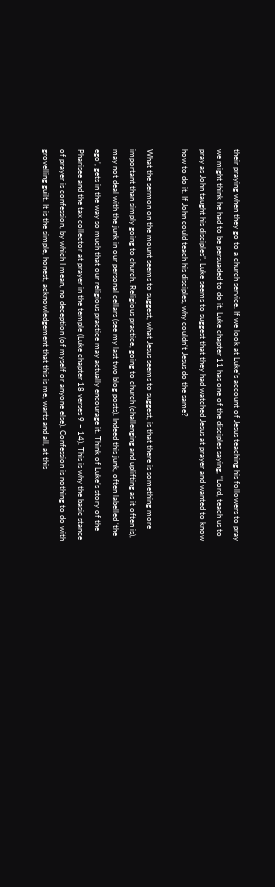their praying when they go to a church service. If we look at Luke’s account of Jesus teaching his followers to pray we might think he had to be persuaded to do it. Luke chapter 11 has one of the disciples saying, “Lord, teach us to pray as John taught his disciples”. Luke seems to suggest that they had watched Jesus at prayer and wanted to know how to do it. If John could teach his disciples, why couldn’t Jesus do the same?

What the sermon on the mount seems to suggest, what Jesus seems to suggest, is that there is something more important than simply going to church. Religious practice, going to church (challenging and uplifting as it often is), may not deal with the junk in our personal cellars (see my last two blog posts). Indeed this junk, often labelled ‘the ego’, gets in the way so much that our religious practice may actually encourage it. Think of Luke’s story of the Pharisee and the tax collector at prayer in the temple (Luke chapter 18 verses 9 – 14). This is why the basic stance of prayer is confession, by which I mean, no deception (of myself or anyone else). Confession is nothing to do with grovelling guilt. It is the simple, honest, acknowledgement that this is me, warts and all, at this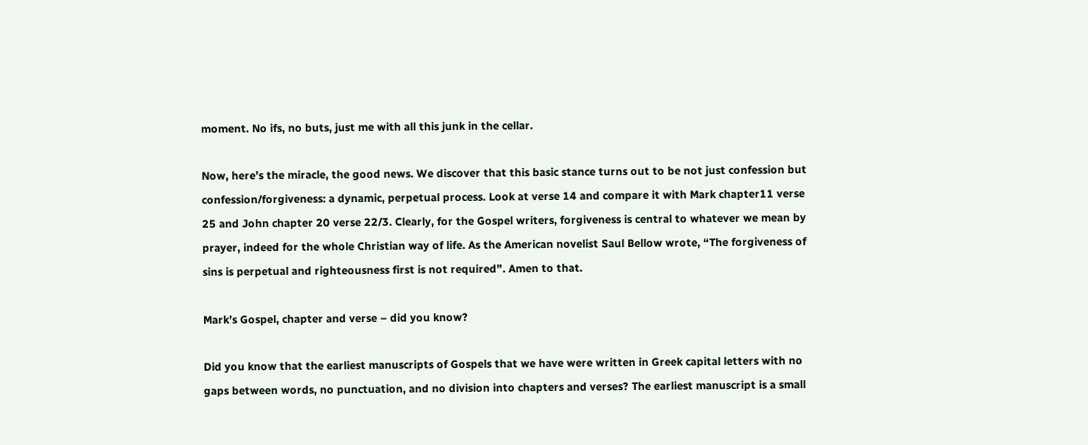moment. No ifs, no buts, just me with all this junk in the cellar.

Now, here’s the miracle, the good news. We discover that this basic stance turns out to be not just confession but confession/forgiveness: a dynamic, perpetual process. Look at verse 14 and compare it with Mark chapter11 verse 25 and John chapter 20 verse 22/3. Clearly, for the Gospel writers, forgiveness is central to whatever we mean by prayer, indeed for the whole Christian way of life. As the American novelist Saul Bellow wrote, “The forgiveness of sins is perpetual and righteousness first is not required”. Amen to that.

Mark’s Gospel, chapter and verse – did you know?

Did you know that the earliest manuscripts of Gospels that we have were written in Greek capital letters with no gaps between words, no punctuation, and no division into chapters and verses? The earliest manuscript is a small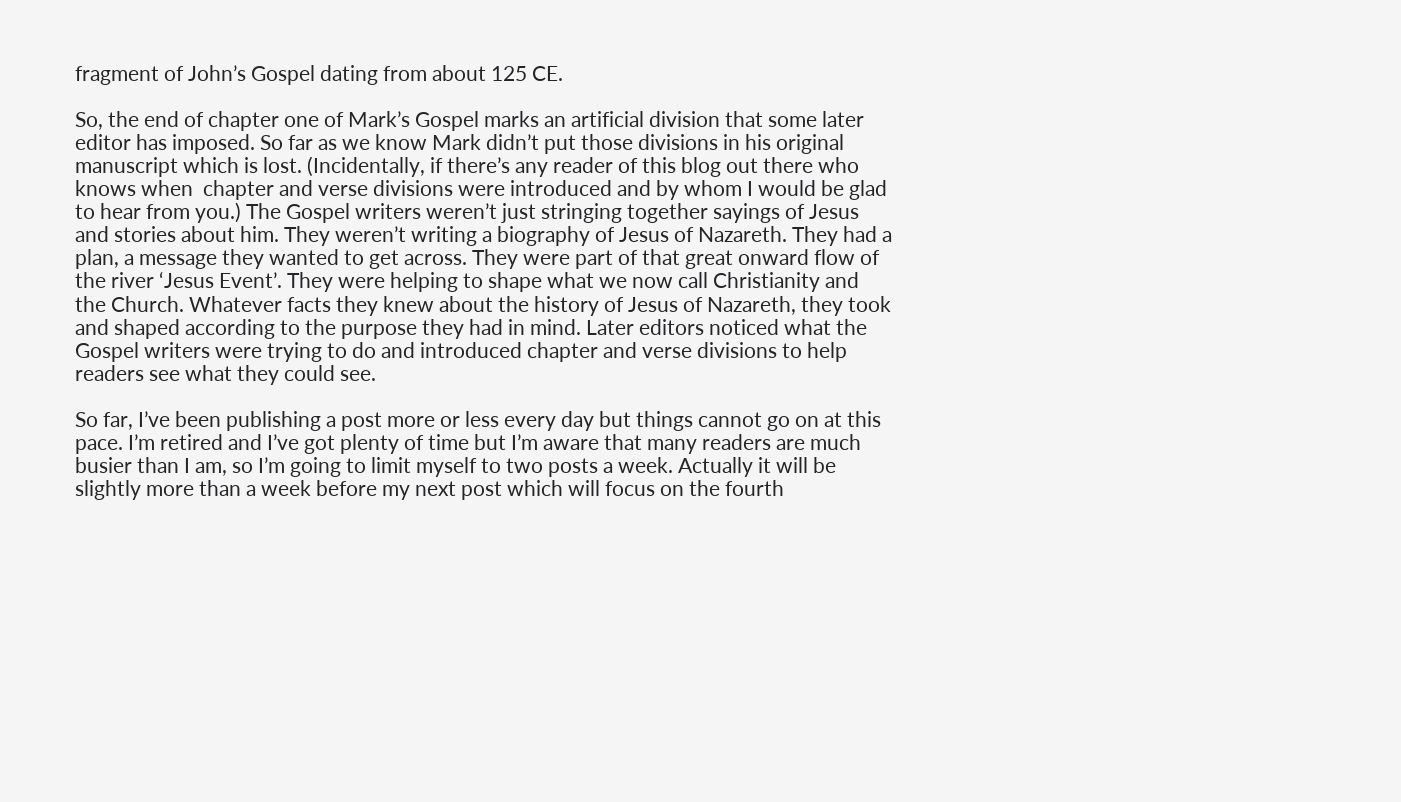fragment of John’s Gospel dating from about 125 CE.

So, the end of chapter one of Mark’s Gospel marks an artificial division that some later editor has imposed. So far as we know Mark didn’t put those divisions in his original manuscript which is lost. (Incidentally, if there’s any reader of this blog out there who knows when  chapter and verse divisions were introduced and by whom I would be glad to hear from you.) The Gospel writers weren’t just stringing together sayings of Jesus and stories about him. They weren’t writing a biography of Jesus of Nazareth. They had a plan, a message they wanted to get across. They were part of that great onward flow of the river ‘Jesus Event’. They were helping to shape what we now call Christianity and the Church. Whatever facts they knew about the history of Jesus of Nazareth, they took and shaped according to the purpose they had in mind. Later editors noticed what the Gospel writers were trying to do and introduced chapter and verse divisions to help readers see what they could see.

So far, I’ve been publishing a post more or less every day but things cannot go on at this pace. I’m retired and I’ve got plenty of time but I’m aware that many readers are much busier than I am, so I’m going to limit myself to two posts a week. Actually it will be slightly more than a week before my next post which will focus on the fourth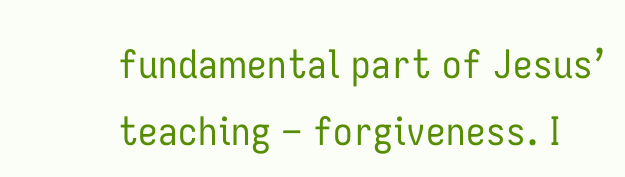fundamental part of Jesus’ teaching – forgiveness. I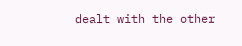dealt with the other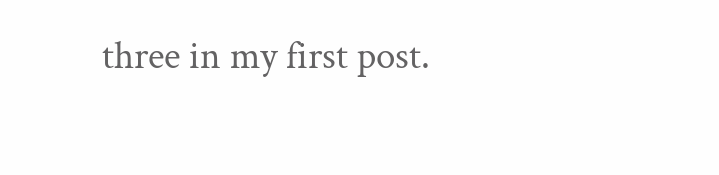three in my first post.